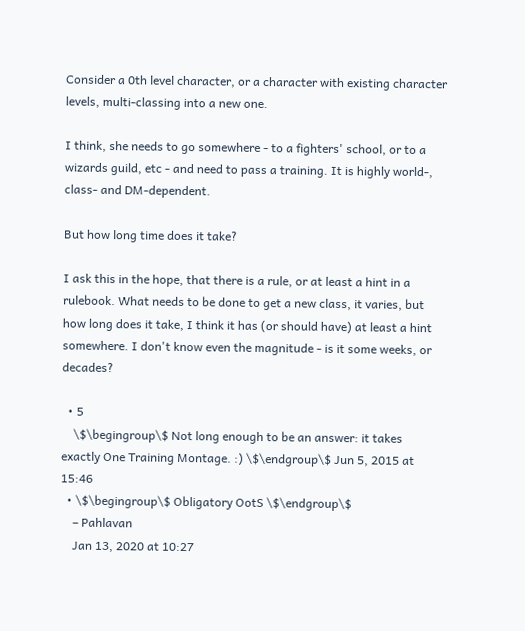Consider a 0th level character, or a character with existing character levels, multi-classing into a new one.

I think, she needs to go somewhere - to a fighters' school, or to a wizards guild, etc - and need to pass a training. It is highly world-, class- and DM-dependent.

But how long time does it take?

I ask this in the hope, that there is a rule, or at least a hint in a rulebook. What needs to be done to get a new class, it varies, but how long does it take, I think it has (or should have) at least a hint somewhere. I don't know even the magnitude - is it some weeks, or decades?

  • 5
    \$\begingroup\$ Not long enough to be an answer: it takes exactly One Training Montage. :) \$\endgroup\$ Jun 5, 2015 at 15:46
  • \$\begingroup\$ Obligatory OotS \$\endgroup\$
    – Pahlavan
    Jan 13, 2020 at 10:27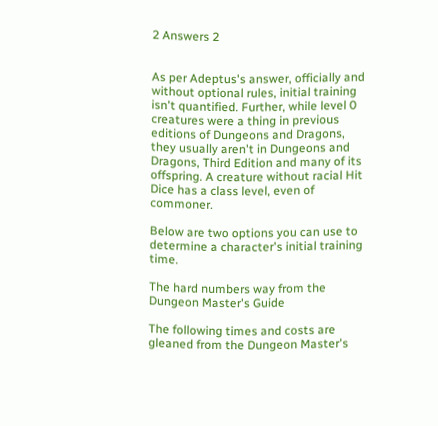2 Answers 2


As per Adeptus's answer, officially and without optional rules, initial training isn't quantified. Further, while level 0 creatures were a thing in previous editions of Dungeons and Dragons, they usually aren't in Dungeons and Dragons, Third Edition and many of its offspring. A creature without racial Hit Dice has a class level, even of commoner.

Below are two options you can use to determine a character's initial training time.

The hard numbers way from the Dungeon Master's Guide

The following times and costs are gleaned from the Dungeon Master's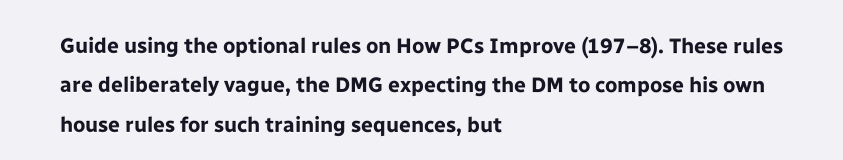Guide using the optional rules on How PCs Improve (197–8). These rules are deliberately vague, the DMG expecting the DM to compose his own house rules for such training sequences, but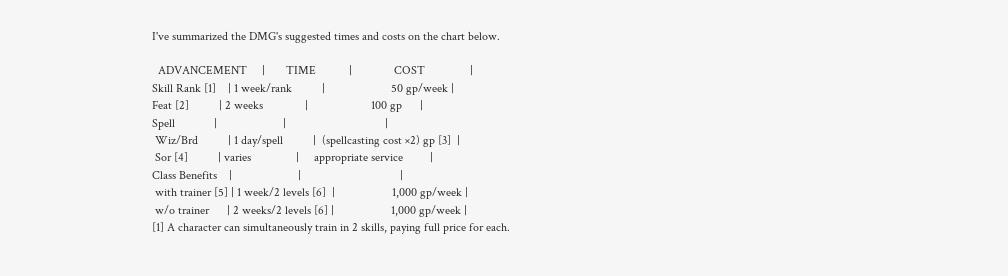I've summarized the DMG's suggested times and costs on the chart below.

  ADVANCEMENT     |       TIME           |              COST               |
Skill Rank [1]    | 1 week/rank          |                      50 gp/week |
Feat [2]          | 2 weeks              |                     100 gp      |
Spell             |                      |                                 |
 Wiz/Brd          | 1 day/spell          |  (spellcasting cost ×2) gp [3]  |
 Sor [4]          | varies               |     appropriate service         |
Class Benefits    |                      |                                 |
 with trainer [5] | 1 week/2 levels [6]  |                   1,000 gp/week |
 w/o trainer      | 2 weeks/2 levels [6] |                   1,000 gp/week |
[1] A character can simultaneously train in 2 skills, paying full price for each.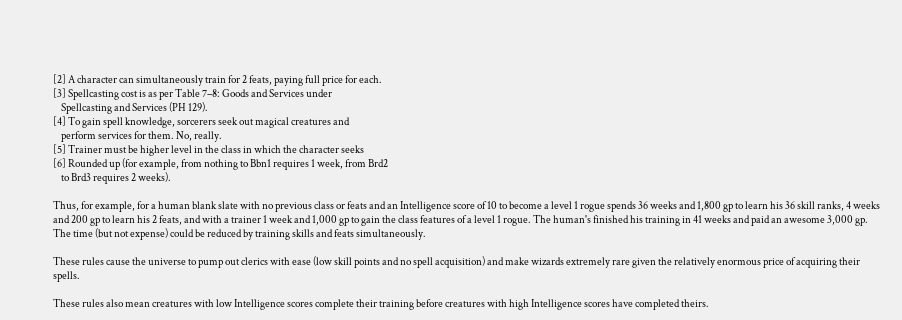[2] A character can simultaneously train for 2 feats, paying full price for each.
[3] Spellcasting cost is as per Table 7–8: Goods and Services under
    Spellcasting and Services (PH 129).
[4] To gain spell knowledge, sorcerers seek out magical creatures and
    perform services for them. No, really.
[5] Trainer must be higher level in the class in which the character seeks
[6] Rounded up (for example, from nothing to Bbn1 requires 1 week, from Brd2
    to Brd3 requires 2 weeks).

Thus, for example, for a human blank slate with no previous class or feats and an Intelligence score of 10 to become a level 1 rogue spends 36 weeks and 1,800 gp to learn his 36 skill ranks, 4 weeks and 200 gp to learn his 2 feats, and with a trainer 1 week and 1,000 gp to gain the class features of a level 1 rogue. The human's finished his training in 41 weeks and paid an awesome 3,000 gp. The time (but not expense) could be reduced by training skills and feats simultaneously.

These rules cause the universe to pump out clerics with ease (low skill points and no spell acquisition) and make wizards extremely rare given the relatively enormous price of acquiring their spells.

These rules also mean creatures with low Intelligence scores complete their training before creatures with high Intelligence scores have completed theirs.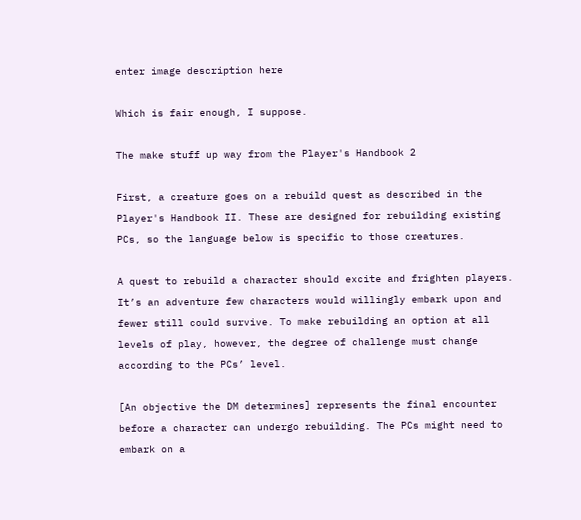enter image description here

Which is fair enough, I suppose.

The make stuff up way from the Player's Handbook 2

First, a creature goes on a rebuild quest as described in the Player's Handbook II. These are designed for rebuilding existing PCs, so the language below is specific to those creatures.

A quest to rebuild a character should excite and frighten players. It’s an adventure few characters would willingly embark upon and fewer still could survive. To make rebuilding an option at all levels of play, however, the degree of challenge must change according to the PCs’ level.

[An objective the DM determines] represents the final encounter before a character can undergo rebuilding. The PCs might need to embark on a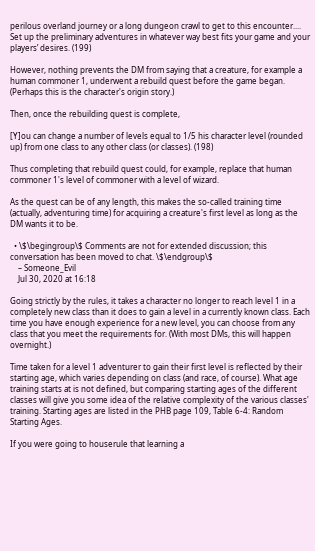perilous overland journey or a long dungeon crawl to get to this encounter.... Set up the preliminary adventures in whatever way best fits your game and your players’ desires. (199)

However, nothing prevents the DM from saying that a creature, for example a human commoner 1, underwent a rebuild quest before the game began. (Perhaps this is the character's origin story.)

Then, once the rebuilding quest is complete,

[Y]ou can change a number of levels equal to 1/5 his character level (rounded up) from one class to any other class (or classes). (198)

Thus completing that rebuild quest could, for example, replace that human commoner 1's level of commoner with a level of wizard.

As the quest can be of any length, this makes the so-called training time (actually, adventuring time) for acquiring a creature's first level as long as the DM wants it to be.

  • \$\begingroup\$ Comments are not for extended discussion; this conversation has been moved to chat. \$\endgroup\$
    – Someone_Evil
    Jul 30, 2020 at 16:18

Going strictly by the rules, it takes a character no longer to reach level 1 in a completely new class than it does to gain a level in a currently known class. Each time you have enough experience for a new level, you can choose from any class that you meet the requirements for. (With most DMs, this will happen overnight.)

Time taken for a level 1 adventurer to gain their first level is reflected by their starting age, which varies depending on class (and race, of course). What age training starts at is not defined, but comparing starting ages of the different classes will give you some idea of the relative complexity of the various classes' training. Starting ages are listed in the PHB page 109, Table 6-4: Random Starting Ages.

If you were going to houserule that learning a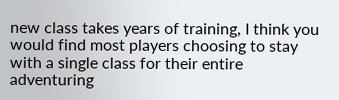new class takes years of training, I think you would find most players choosing to stay with a single class for their entire adventuring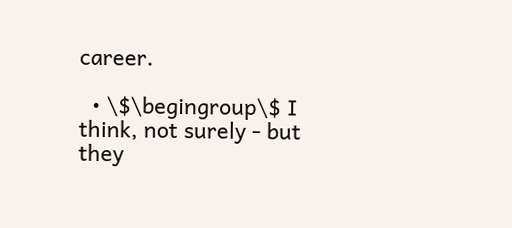career.

  • \$\begingroup\$ I think, not surely - but they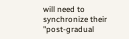will need to synchronize their "post-gradual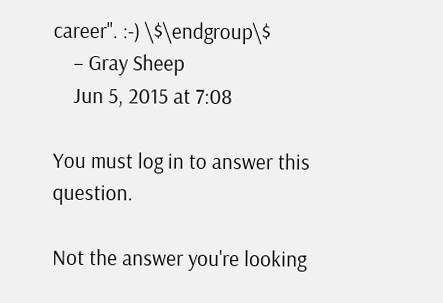career". :-) \$\endgroup\$
    – Gray Sheep
    Jun 5, 2015 at 7:08

You must log in to answer this question.

Not the answer you're looking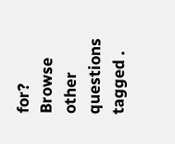for? Browse other questions tagged .